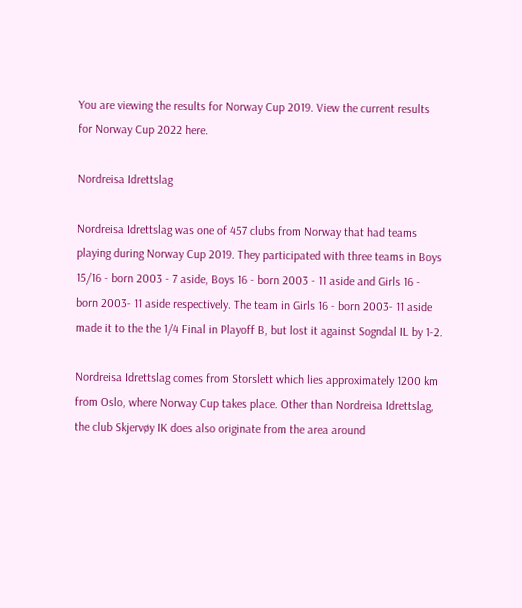You are viewing the results for Norway Cup 2019. View the current results for Norway Cup 2022 here.

Nordreisa Idrettslag

Nordreisa Idrettslag was one of 457 clubs from Norway that had teams playing during Norway Cup 2019. They participated with three teams in Boys 15/16 - born 2003 - 7 aside, Boys 16 - born 2003 - 11 aside and Girls 16 - born 2003- 11 aside respectively. The team in Girls 16 - born 2003- 11 aside made it to the the 1/4 Final in Playoff B, but lost it against Sogndal IL by 1-2.

Nordreisa Idrettslag comes from Storslett which lies approximately 1200 km from Oslo, where Norway Cup takes place. Other than Nordreisa Idrettslag, the club Skjervøy IK does also originate from the area around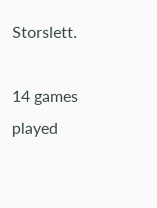Storslett.

14 games played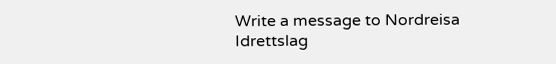Write a message to Nordreisa Idrettslag